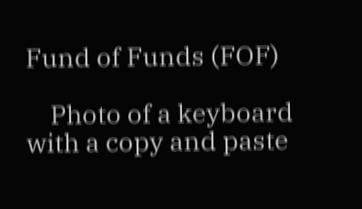Fund of Funds (FOF)

    Photo of a keyboard with a copy and paste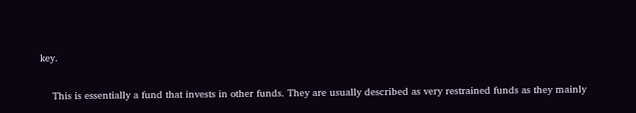key.

    This is essentially a fund that invests in other funds. They are usually described as very restrained funds as they mainly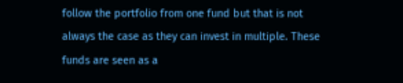follow the portfolio from one fund but that is not always the case as they can invest in multiple. These funds are seen as a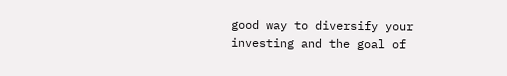good way to diversify your investing and the goal of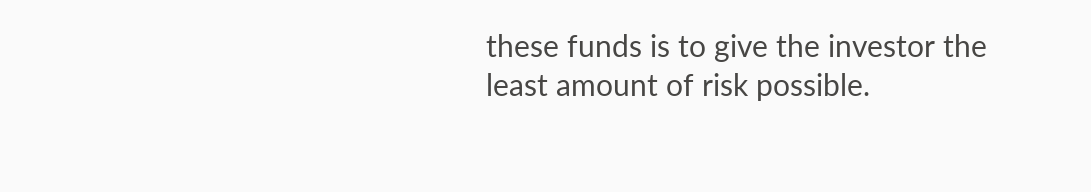these funds is to give the investor the least amount of risk possible.